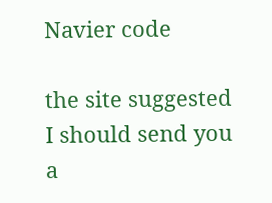Navier code

the site suggested I should send you a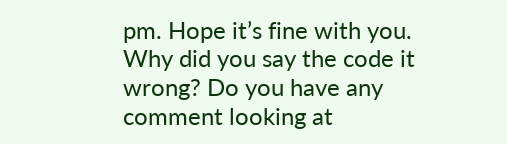pm. Hope it’s fine with you.
Why did you say the code it wrong? Do you have any comment looking at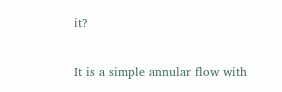it?

It is a simple annular flow with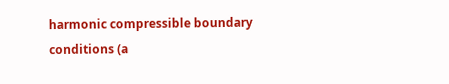harmonic compressible boundary conditions (a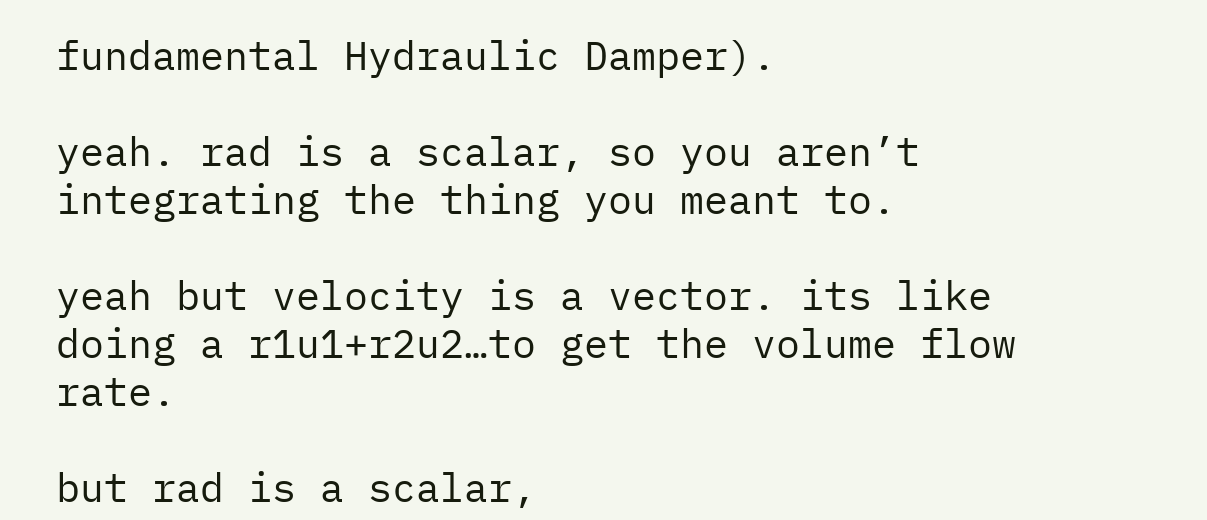fundamental Hydraulic Damper).

yeah. rad is a scalar, so you aren’t integrating the thing you meant to.

yeah but velocity is a vector. its like doing a r1u1+r2u2…to get the volume flow rate.

but rad is a scalar,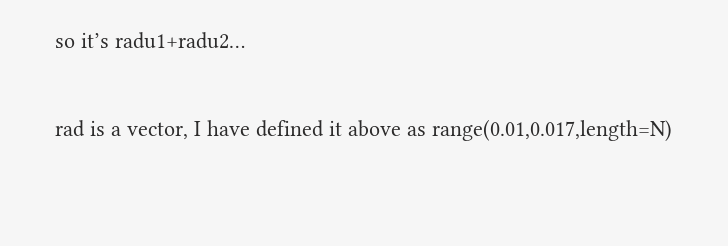so it’s radu1+radu2…

rad is a vector, I have defined it above as range(0.01,0.017,length=N)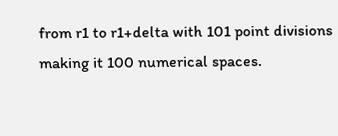from r1 to r1+delta with 101 point divisions making it 100 numerical spaces.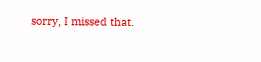sorry, I missed that.